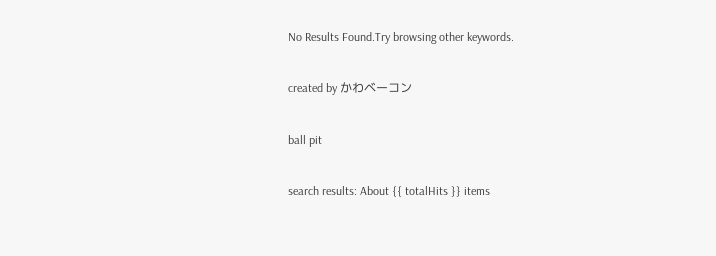No Results Found.Try browsing other keywords.

created by かわベーコン

ball pit

search results: About {{ totalHits }} items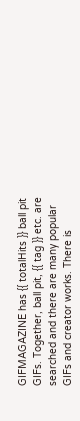GIFMAGAZINE has {{ totalHits }} ball pit GIFs. Together, ball pit, {{ tag }} etc. are searched and there are many popular GIFs and creator works. There is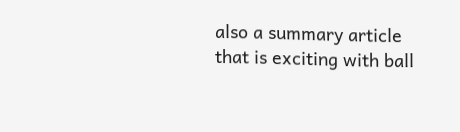also a summary article that is exciting with ball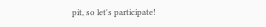pit, so let's participate!